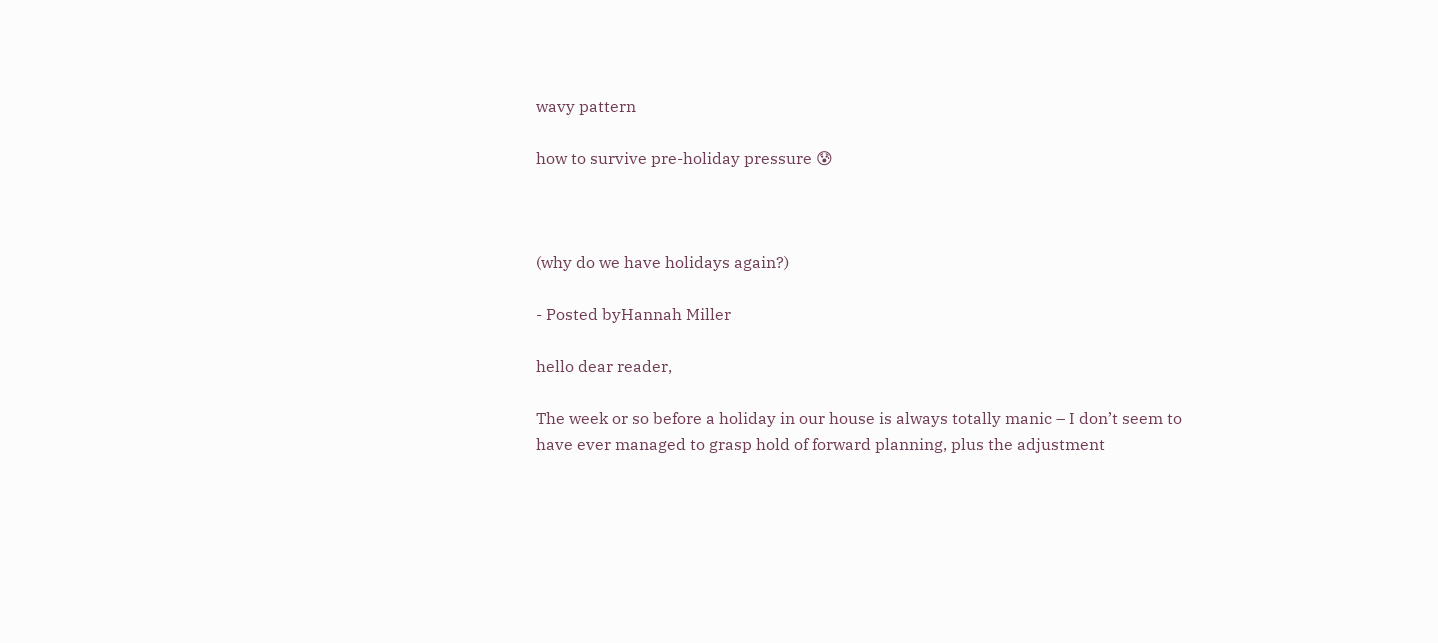wavy pattern

how to survive pre-holiday pressure 😰



(why do we have holidays again?)

- Posted byHannah Miller

hello dear reader,

The week or so before a holiday in our house is always totally manic – I don’t seem to have ever managed to grasp hold of forward planning, plus the adjustment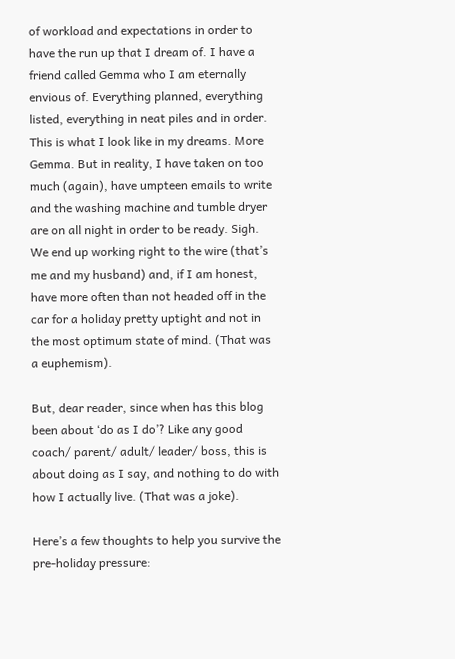of workload and expectations in order to have the run up that I dream of. I have a friend called Gemma who I am eternally envious of. Everything planned, everything listed, everything in neat piles and in order. This is what I look like in my dreams. More Gemma. But in reality, I have taken on too much (again), have umpteen emails to write and the washing machine and tumble dryer are on all night in order to be ready. Sigh. We end up working right to the wire (that’s me and my husband) and, if I am honest, have more often than not headed off in the car for a holiday pretty uptight and not in the most optimum state of mind. (That was a euphemism).

But, dear reader, since when has this blog been about ‘do as I do’? Like any good coach/ parent/ adult/ leader/ boss, this is about doing as I say, and nothing to do with how I actually live. (That was a joke).

Here’s a few thoughts to help you survive the pre-holiday pressure: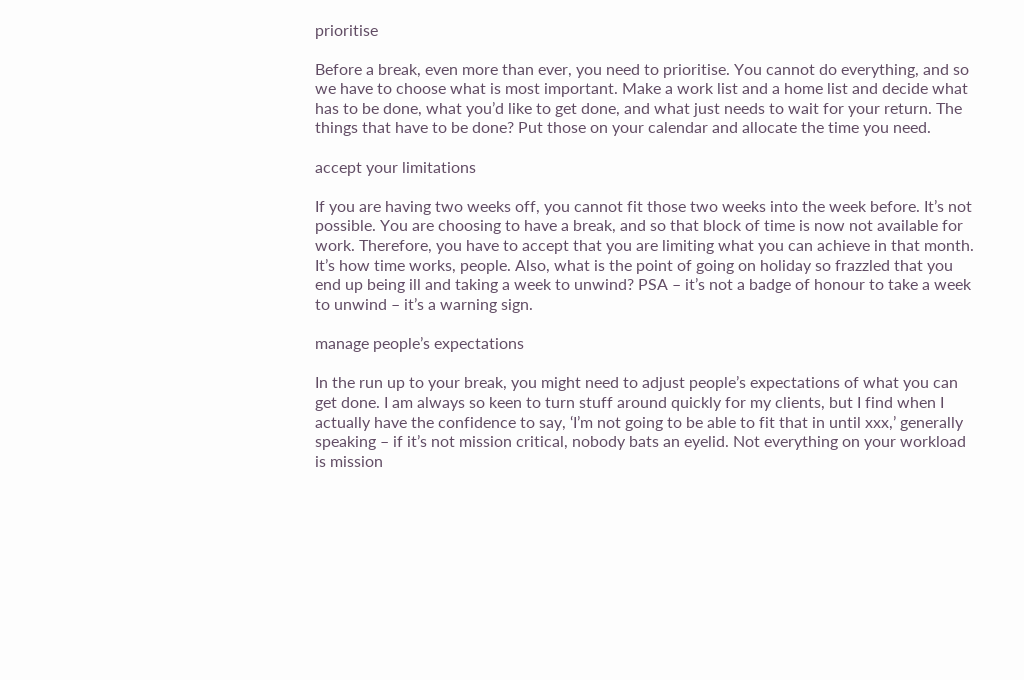prioritise

Before a break, even more than ever, you need to prioritise. You cannot do everything, and so we have to choose what is most important. Make a work list and a home list and decide what has to be done, what you’d like to get done, and what just needs to wait for your return. The things that have to be done? Put those on your calendar and allocate the time you need.

accept your limitations

If you are having two weeks off, you cannot fit those two weeks into the week before. It’s not possible. You are choosing to have a break, and so that block of time is now not available for work. Therefore, you have to accept that you are limiting what you can achieve in that month. It’s how time works, people. Also, what is the point of going on holiday so frazzled that you end up being ill and taking a week to unwind? PSA – it’s not a badge of honour to take a week to unwind – it’s a warning sign.

manage people’s expectations

In the run up to your break, you might need to adjust people’s expectations of what you can get done. I am always so keen to turn stuff around quickly for my clients, but I find when I actually have the confidence to say, ‘I’m not going to be able to fit that in until xxx,’ generally speaking – if it’s not mission critical, nobody bats an eyelid. Not everything on your workload is mission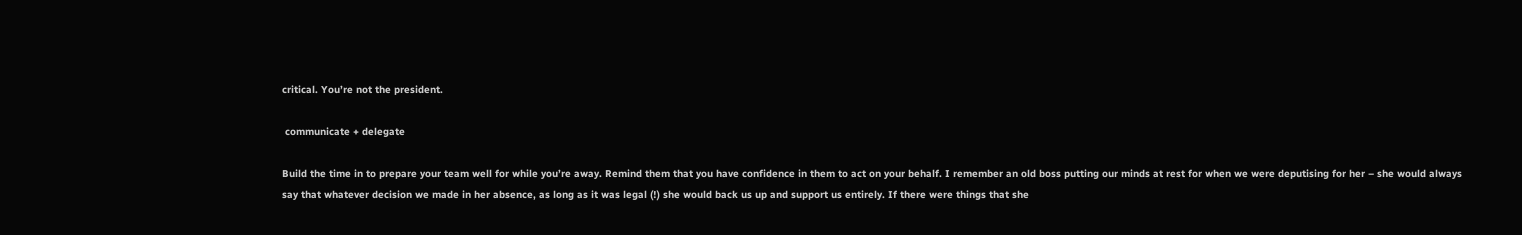critical. You’re not the president.

 communicate + delegate

Build the time in to prepare your team well for while you’re away. Remind them that you have confidence in them to act on your behalf. I remember an old boss putting our minds at rest for when we were deputising for her – she would always say that whatever decision we made in her absence, as long as it was legal (!) she would back us up and support us entirely. If there were things that she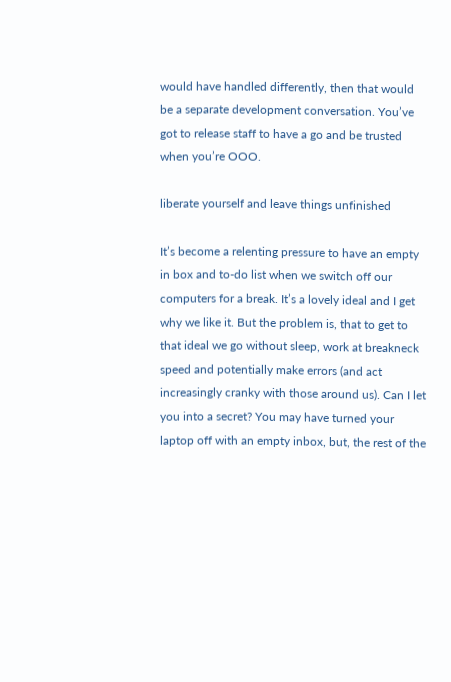would have handled differently, then that would be a separate development conversation. You’ve got to release staff to have a go and be trusted when you’re OOO.

liberate yourself and leave things unfinished

It’s become a relenting pressure to have an empty in box and to-do list when we switch off our computers for a break. It’s a lovely ideal and I get why we like it. But the problem is, that to get to that ideal we go without sleep, work at breakneck speed and potentially make errors (and act increasingly cranky with those around us). Can I let you into a secret? You may have turned your laptop off with an empty inbox, but, the rest of the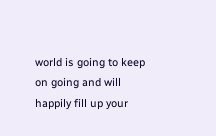world is going to keep on going and will happily fill up your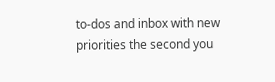to-dos and inbox with new priorities the second you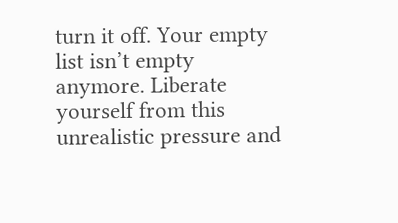turn it off. Your empty list isn’t empty anymore. Liberate yourself from this unrealistic pressure and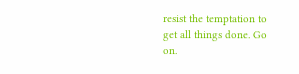resist the temptation to get all things done. Go on.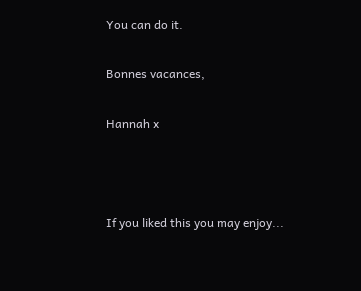You can do it.

Bonnes vacances,

Hannah x



If you liked this you may enjoy...